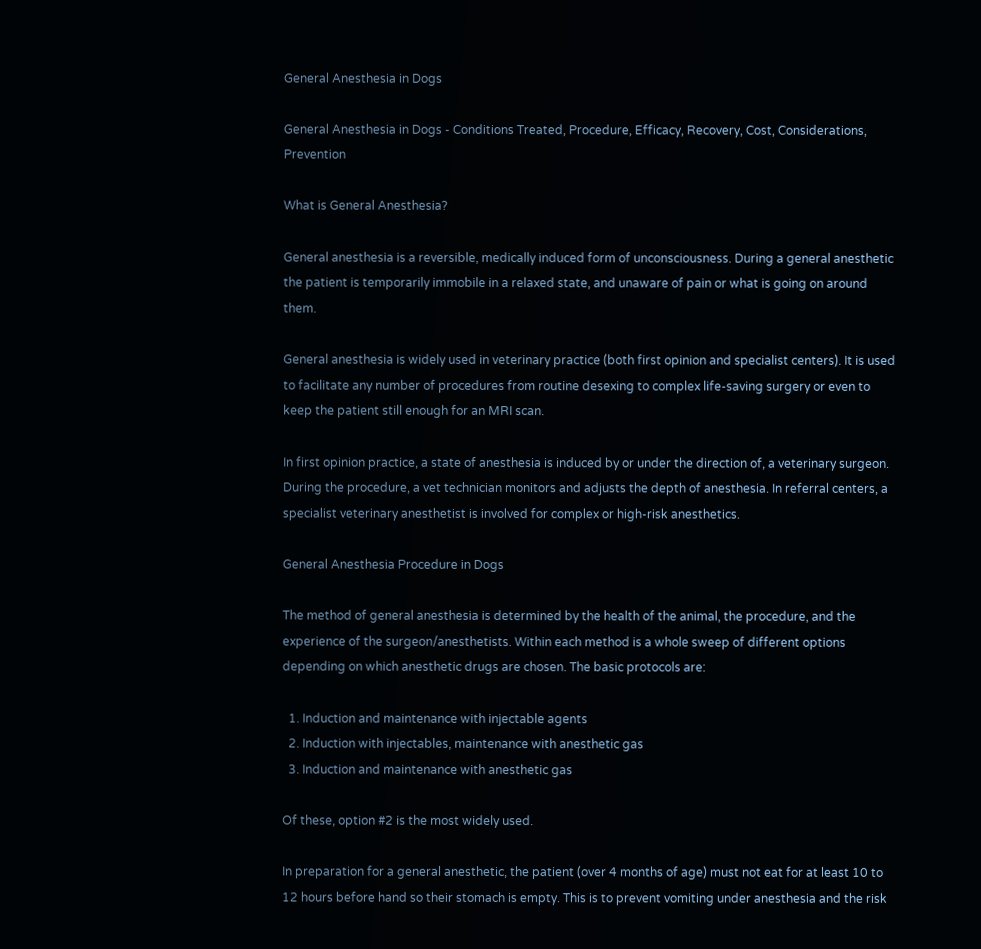General Anesthesia in Dogs

General Anesthesia in Dogs - Conditions Treated, Procedure, Efficacy, Recovery, Cost, Considerations, Prevention

What is General Anesthesia?

General anesthesia is a reversible, medically induced form of unconsciousness. During a general anesthetic the patient is temporarily immobile in a relaxed state, and unaware of pain or what is going on around them.

General anesthesia is widely used in veterinary practice (both first opinion and specialist centers). It is used to facilitate any number of procedures from routine desexing to complex life-saving surgery or even to keep the patient still enough for an MRI scan.

In first opinion practice, a state of anesthesia is induced by or under the direction of, a veterinary surgeon. During the procedure, a vet technician monitors and adjusts the depth of anesthesia. In referral centers, a specialist veterinary anesthetist is involved for complex or high-risk anesthetics.

General Anesthesia Procedure in Dogs

The method of general anesthesia is determined by the health of the animal, the procedure, and the experience of the surgeon/anesthetists. Within each method is a whole sweep of different options depending on which anesthetic drugs are chosen. The basic protocols are:

  1. Induction and maintenance with injectable agents
  2. Induction with injectables, maintenance with anesthetic gas
  3. Induction and maintenance with anesthetic gas

Of these, option #2 is the most widely used.

In preparation for a general anesthetic, the patient (over 4 months of age) must not eat for at least 10 to 12 hours before hand so their stomach is empty. This is to prevent vomiting under anesthesia and the risk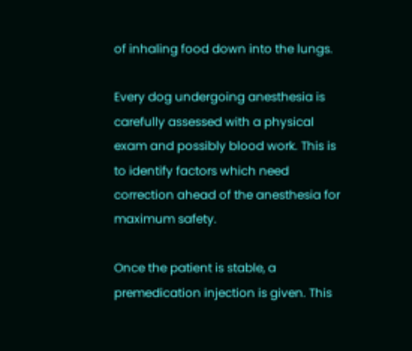of inhaling food down into the lungs.

Every dog undergoing anesthesia is carefully assessed with a physical exam and possibly blood work. This is to identify factors which need correction ahead of the anesthesia for maximum safety.

Once the patient is stable, a premedication injection is given. This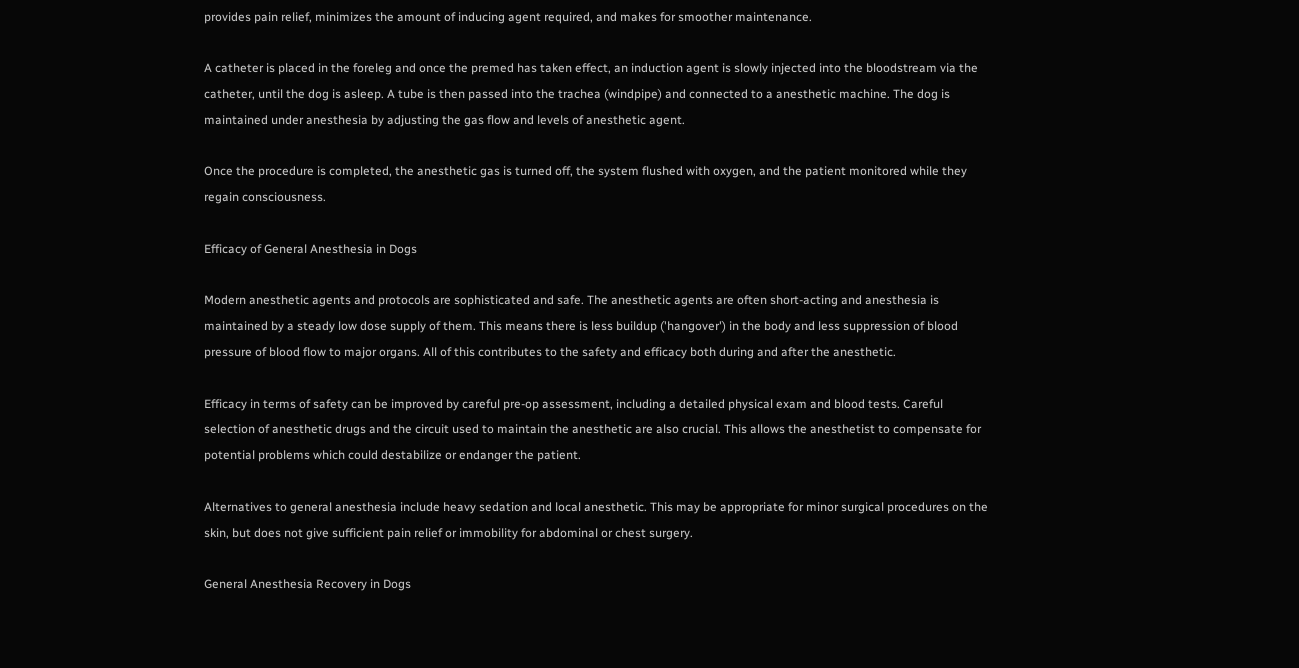provides pain relief, minimizes the amount of inducing agent required, and makes for smoother maintenance.

A catheter is placed in the foreleg and once the premed has taken effect, an induction agent is slowly injected into the bloodstream via the catheter, until the dog is asleep. A tube is then passed into the trachea (windpipe) and connected to a anesthetic machine. The dog is maintained under anesthesia by adjusting the gas flow and levels of anesthetic agent.

Once the procedure is completed, the anesthetic gas is turned off, the system flushed with oxygen, and the patient monitored while they regain consciousness.

Efficacy of General Anesthesia in Dogs

Modern anesthetic agents and protocols are sophisticated and safe. The anesthetic agents are often short-acting and anesthesia is maintained by a steady low dose supply of them. This means there is less buildup ('hangover') in the body and less suppression of blood pressure of blood flow to major organs. All of this contributes to the safety and efficacy both during and after the anesthetic.

Efficacy in terms of safety can be improved by careful pre-op assessment, including a detailed physical exam and blood tests. Careful selection of anesthetic drugs and the circuit used to maintain the anesthetic are also crucial. This allows the anesthetist to compensate for potential problems which could destabilize or endanger the patient.

Alternatives to general anesthesia include heavy sedation and local anesthetic. This may be appropriate for minor surgical procedures on the skin, but does not give sufficient pain relief or immobility for abdominal or chest surgery.

General Anesthesia Recovery in Dogs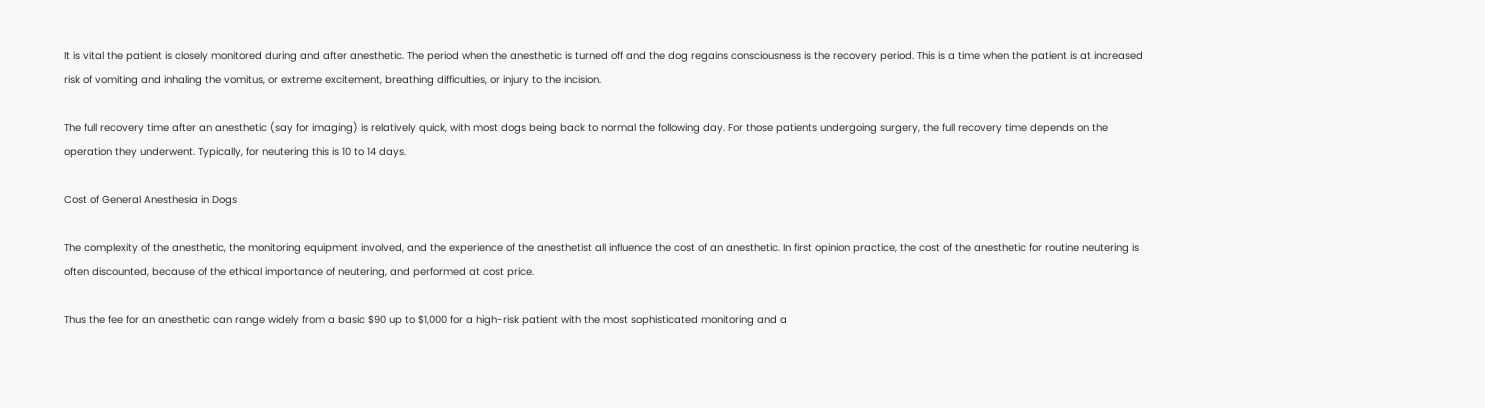It is vital the patient is closely monitored during and after anesthetic. The period when the anesthetic is turned off and the dog regains consciousness is the recovery period. This is a time when the patient is at increased risk of vomiting and inhaling the vomitus, or extreme excitement, breathing difficulties, or injury to the incision.

The full recovery time after an anesthetic (say for imaging) is relatively quick, with most dogs being back to normal the following day. For those patients undergoing surgery, the full recovery time depends on the operation they underwent. Typically, for neutering this is 10 to 14 days.

Cost of General Anesthesia in Dogs

The complexity of the anesthetic, the monitoring equipment involved, and the experience of the anesthetist all influence the cost of an anesthetic. In first opinion practice, the cost of the anesthetic for routine neutering is often discounted, because of the ethical importance of neutering, and performed at cost price.

Thus the fee for an anesthetic can range widely from a basic $90 up to $1,000 for a high-risk patient with the most sophisticated monitoring and a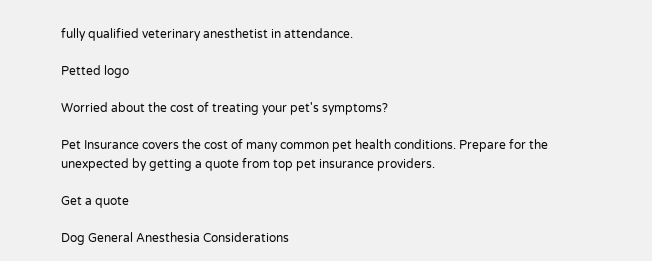fully qualified veterinary anesthetist in attendance.

Petted logo

Worried about the cost of treating your pet's symptoms?

Pet Insurance covers the cost of many common pet health conditions. Prepare for the unexpected by getting a quote from top pet insurance providers.

Get a quote

Dog General Anesthesia Considerations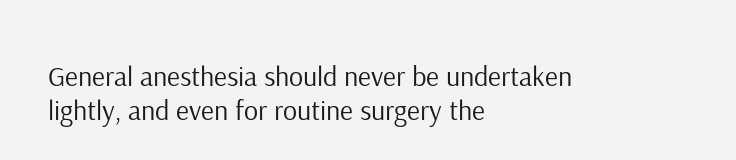General anesthesia should never be undertaken lightly, and even for routine surgery the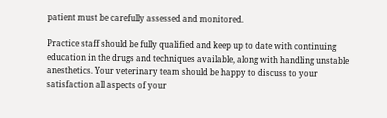patient must be carefully assessed and monitored.

Practice staff should be fully qualified and keep up to date with continuing education in the drugs and techniques available, along with handling unstable anesthetics. Your veterinary team should be happy to discuss to your satisfaction all aspects of your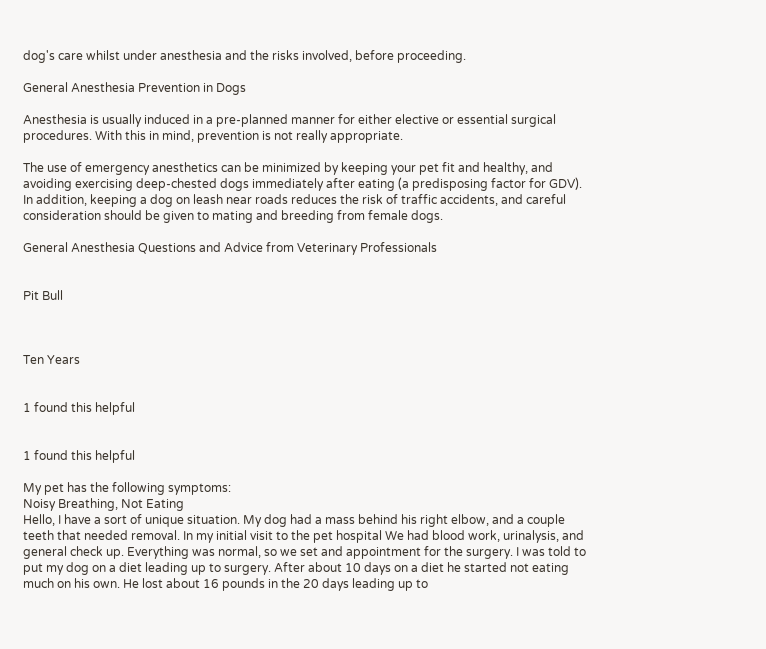dog's care whilst under anesthesia and the risks involved, before proceeding.

General Anesthesia Prevention in Dogs

Anesthesia is usually induced in a pre-planned manner for either elective or essential surgical procedures. With this in mind, prevention is not really appropriate.

The use of emergency anesthetics can be minimized by keeping your pet fit and healthy, and avoiding exercising deep-chested dogs immediately after eating (a predisposing factor for GDV). In addition, keeping a dog on leash near roads reduces the risk of traffic accidents, and careful consideration should be given to mating and breeding from female dogs.

General Anesthesia Questions and Advice from Veterinary Professionals


Pit Bull



Ten Years


1 found this helpful


1 found this helpful

My pet has the following symptoms:
Noisy Breathing, Not Eating
Hello, I have a sort of unique situation. My dog had a mass behind his right elbow, and a couple teeth that needed removal. In my initial visit to the pet hospital We had blood work, urinalysis, and general check up. Everything was normal, so we set and appointment for the surgery. I was told to put my dog on a diet leading up to surgery. After about 10 days on a diet he started not eating much on his own. He lost about 16 pounds in the 20 days leading up to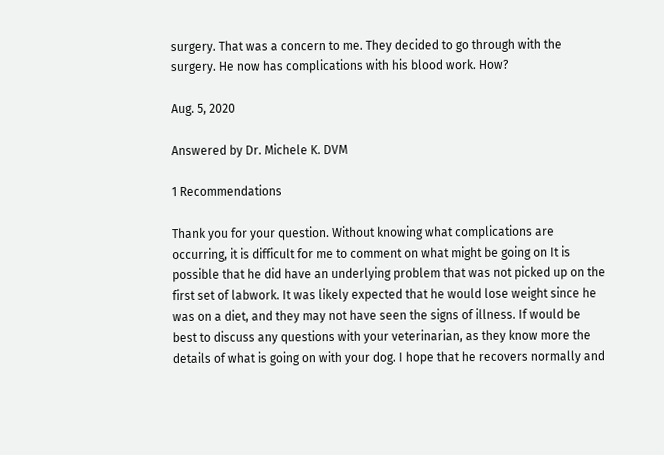surgery. That was a concern to me. They decided to go through with the surgery. He now has complications with his blood work. How?

Aug. 5, 2020

Answered by Dr. Michele K. DVM

1 Recommendations

Thank you for your question. Without knowing what complications are occurring, it is difficult for me to comment on what might be going on It is possible that he did have an underlying problem that was not picked up on the first set of labwork. It was likely expected that he would lose weight since he was on a diet, and they may not have seen the signs of illness. If would be best to discuss any questions with your veterinarian, as they know more the details of what is going on with your dog. I hope that he recovers normally and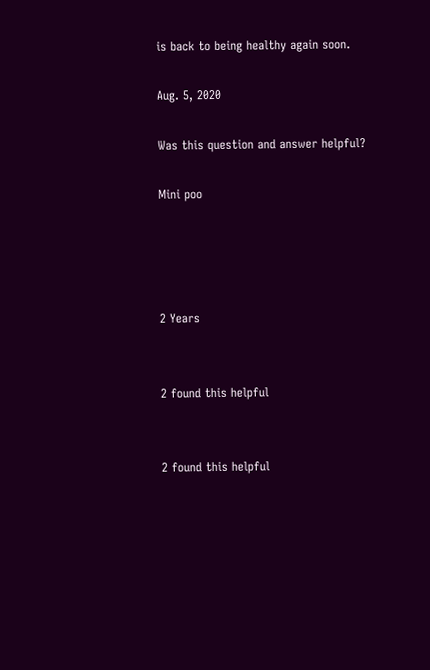is back to being healthy again soon.

Aug. 5, 2020

Was this question and answer helpful?

Mini poo




2 Years


2 found this helpful


2 found this helpful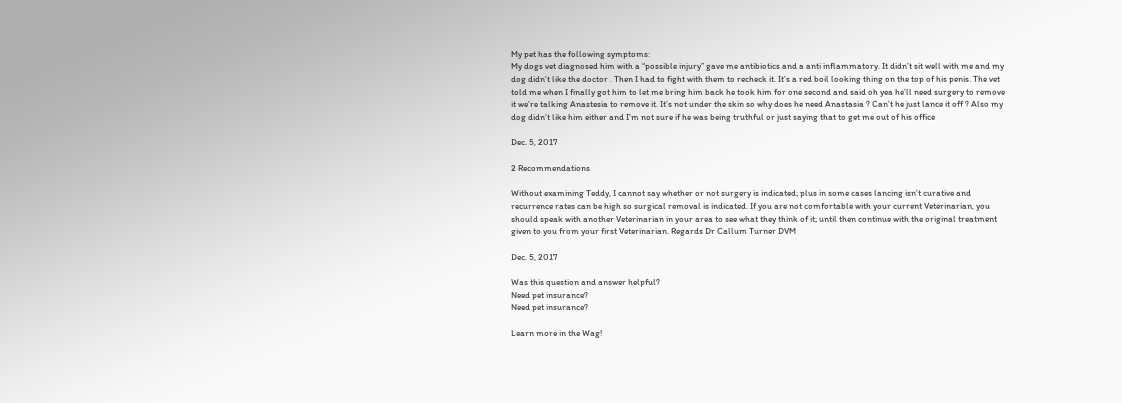My pet has the following symptoms:
My dogs vet diagnosed him with a “possible injury” gave me antibiotics and a anti inflammatory. It didn’t sit well with me and my dog didn’t like the doctor . Then I had to fight with them to recheck it. It’s a red boil looking thing on the top of his penis. The vet told me when I finally got him to let me bring him back he took him for one second and said oh yea he’ll need surgery to remove it we’re talking Anastesia to remove it. It’s not under the skin so why does he need Anastasia ? Can’t he just lance it off ? Also my dog didn’t like him either and I’m not sure if he was being truthful or just saying that to get me out of his office

Dec. 5, 2017

2 Recommendations

Without examining Teddy, I cannot say whether or not surgery is indicated; plus in some cases lancing isn’t curative and recurrence rates can be high so surgical removal is indicated. If you are not comfortable with your current Veterinarian, you should speak with another Veterinarian in your area to see what they think of it; until then continue with the original treatment given to you from your first Veterinarian. Regards Dr Callum Turner DVM

Dec. 5, 2017

Was this question and answer helpful?
Need pet insurance?
Need pet insurance?

Learn more in the Wag!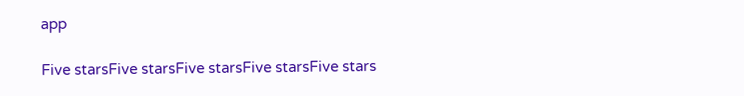app

Five starsFive starsFive starsFive starsFive stars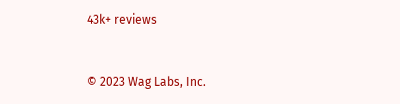43k+ reviews


© 2023 Wag Labs, Inc.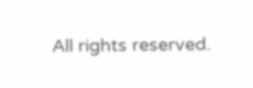All rights reserved.